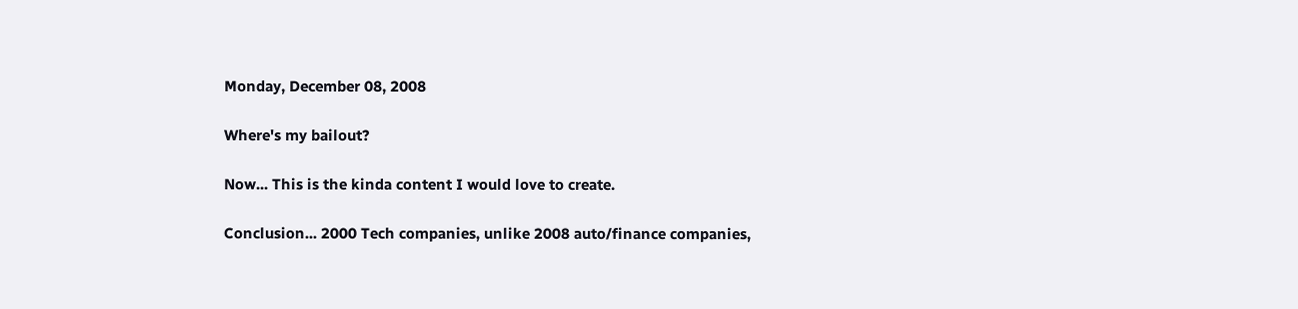Monday, December 08, 2008

Where's my bailout?

Now... This is the kinda content I would love to create.

Conclusion... 2000 Tech companies, unlike 2008 auto/finance companies,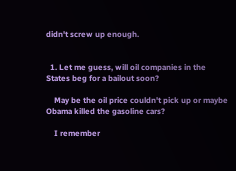didn't screw up enough.


  1. Let me guess, will oil companies in the States beg for a bailout soon?

    May be the oil price couldn't pick up or maybe Obama killed the gasoline cars?

    I remember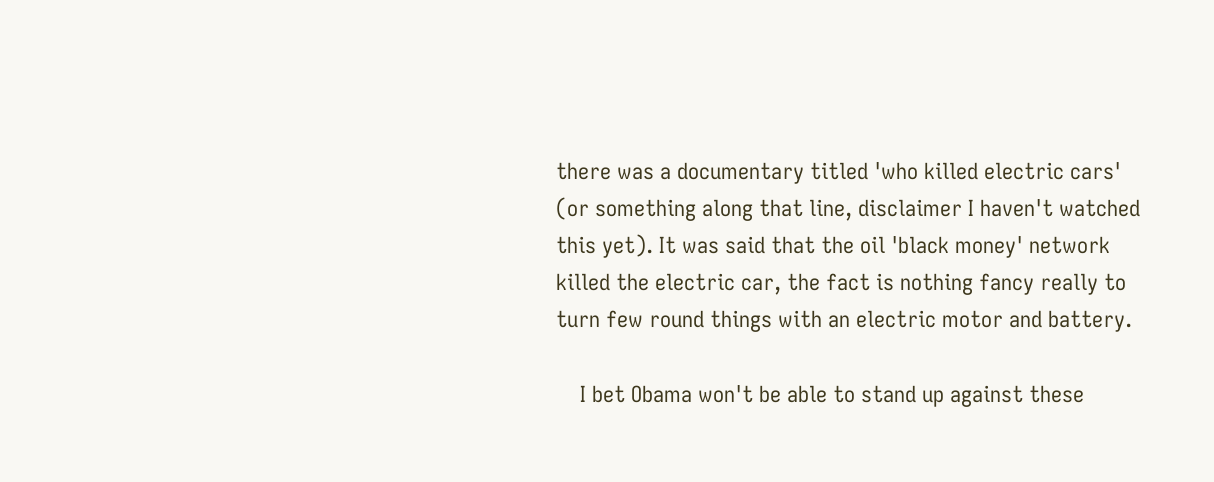there was a documentary titled 'who killed electric cars' (or something along that line, disclaimer I haven't watched this yet). It was said that the oil 'black money' network killed the electric car, the fact is nothing fancy really to turn few round things with an electric motor and battery.

    I bet Obama won't be able to stand up against these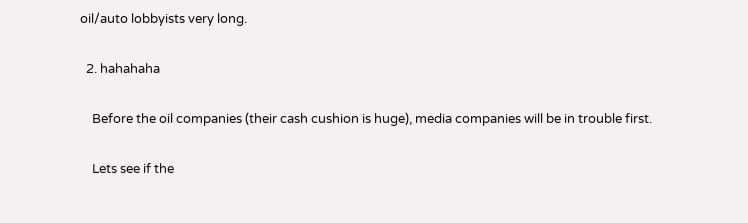oil/auto lobbyists very long.

  2. hahahaha

    Before the oil companies (their cash cushion is huge), media companies will be in trouble first.

    Lets see if the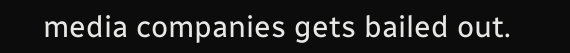media companies gets bailed out.